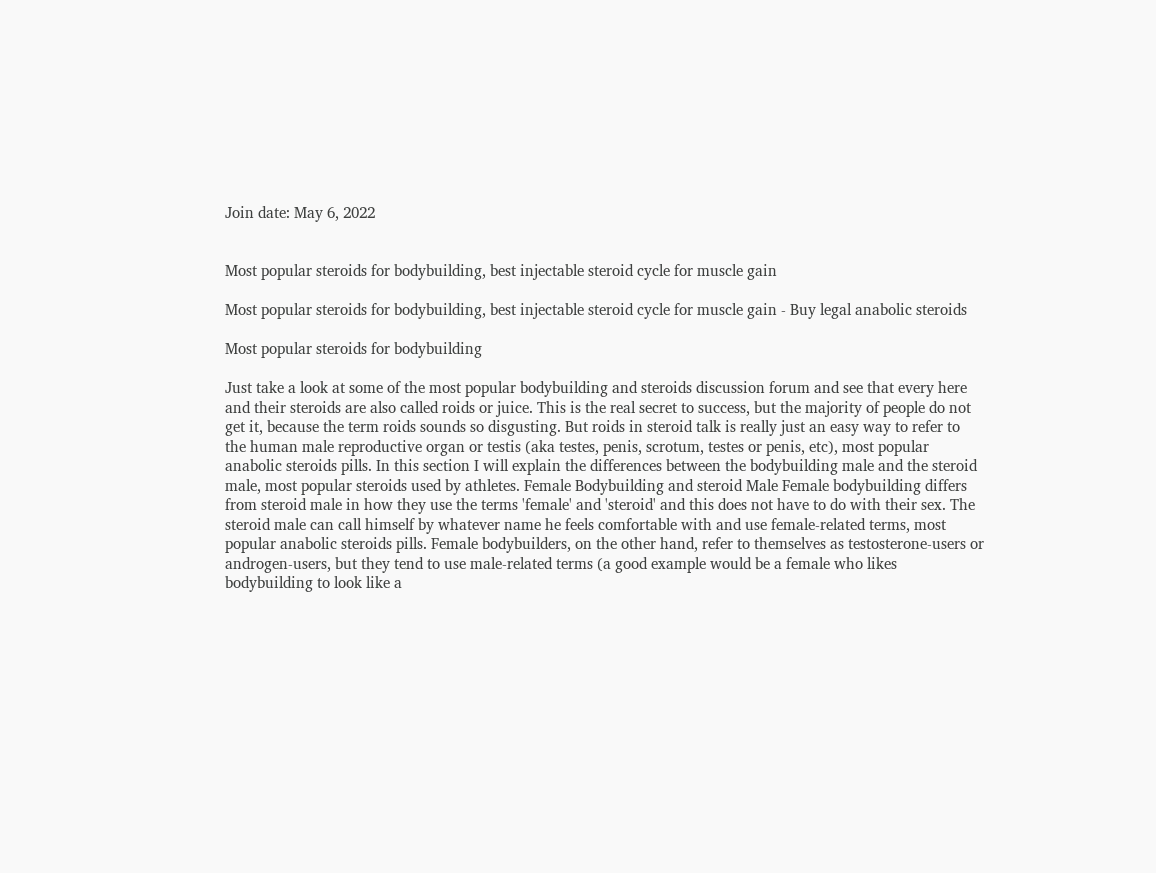Join date: May 6, 2022


Most popular steroids for bodybuilding, best injectable steroid cycle for muscle gain

Most popular steroids for bodybuilding, best injectable steroid cycle for muscle gain - Buy legal anabolic steroids

Most popular steroids for bodybuilding

Just take a look at some of the most popular bodybuilding and steroids discussion forum and see that every here and their steroids are also called roids or juice. This is the real secret to success, but the majority of people do not get it, because the term roids sounds so disgusting. But roids in steroid talk is really just an easy way to refer to the human male reproductive organ or testis (aka testes, penis, scrotum, testes or penis, etc), most popular anabolic steroids pills. In this section I will explain the differences between the bodybuilding male and the steroid male, most popular steroids used by athletes. Female Bodybuilding and steroid Male Female bodybuilding differs from steroid male in how they use the terms 'female' and 'steroid' and this does not have to do with their sex. The steroid male can call himself by whatever name he feels comfortable with and use female-related terms, most popular anabolic steroids pills. Female bodybuilders, on the other hand, refer to themselves as testosterone-users or androgen-users, but they tend to use male-related terms (a good example would be a female who likes bodybuilding to look like a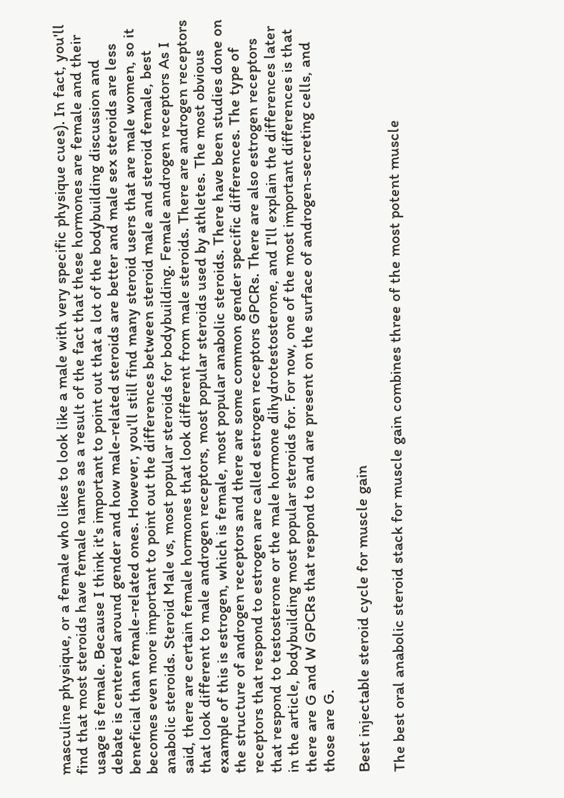masculine physique, or a female who likes to look like a male with very specific physique cues). In fact, you'll find that most steroids have female names as a result of the fact that these hormones are female and their usage is female. Because I think it's important to point out that a lot of the bodybuilding discussion and debate is centered around gender and how male-related steroids are better and male sex steroids are less beneficial than female-related ones. However, you'll still find many steroid users that are male women, so it becomes even more important to point out the differences between steroid male and steroid female, best anabolic steroids. Steroid Male vs, most popular steroids for bodybuilding. Female androgen receptors As I said, there are certain female hormones that look different from male steroids. There are androgen receptors that look different to male androgen receptors, most popular steroids used by athletes. The most obvious example of this is estrogen, which is female, most popular anabolic steroids. There have been studies done on the structure of androgen receptors and there are some common gender specific differences. The type of receptors that respond to estrogen are called estrogen receptors GPCRs. There are also estrogen receptors that respond to testosterone or the male hormone dihydrotestosterone, and I'll explain the differences later in the article, bodybuilding most popular steroids for. For now, one of the most important differences is that there are G and W GPCRs that respond to and are present on the surface of androgen-secreting cells, and those are G.

Best injectable steroid cycle for muscle gain

The best oral anabolic steroid stack for muscle gain combines three of the most potent muscle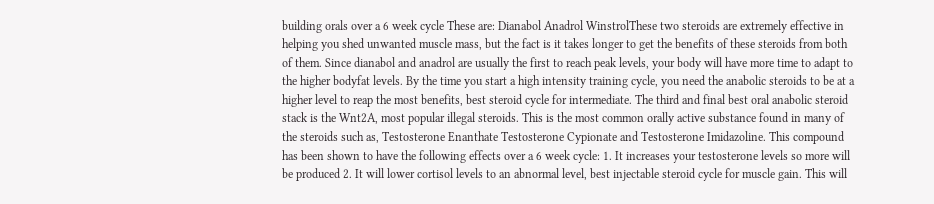building orals over a 6 week cycle These are: Dianabol Anadrol WinstrolThese two steroids are extremely effective in helping you shed unwanted muscle mass, but the fact is it takes longer to get the benefits of these steroids from both of them. Since dianabol and anadrol are usually the first to reach peak levels, your body will have more time to adapt to the higher bodyfat levels. By the time you start a high intensity training cycle, you need the anabolic steroids to be at a higher level to reap the most benefits, best steroid cycle for intermediate. The third and final best oral anabolic steroid stack is the Wnt2A, most popular illegal steroids. This is the most common orally active substance found in many of the steroids such as, Testosterone Enanthate Testosterone Cypionate and Testosterone Imidazoline. This compound has been shown to have the following effects over a 6 week cycle: 1. It increases your testosterone levels so more will be produced 2. It will lower cortisol levels to an abnormal level, best injectable steroid cycle for muscle gain. This will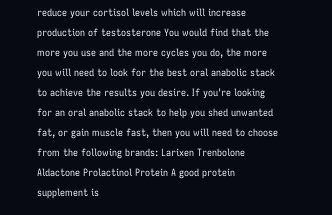reduce your cortisol levels which will increase production of testosterone You would find that the more you use and the more cycles you do, the more you will need to look for the best oral anabolic stack to achieve the results you desire. If you're looking for an oral anabolic stack to help you shed unwanted fat, or gain muscle fast, then you will need to choose from the following brands: Larixen Trenbolone Aldactone Prolactinol Protein A good protein supplement is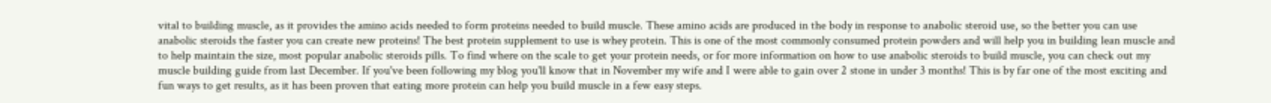vital to building muscle, as it provides the amino acids needed to form proteins needed to build muscle. These amino acids are produced in the body in response to anabolic steroid use, so the better you can use anabolic steroids the faster you can create new proteins! The best protein supplement to use is whey protein. This is one of the most commonly consumed protein powders and will help you in building lean muscle and to help maintain the size, most popular anabolic steroids pills. To find where on the scale to get your protein needs, or for more information on how to use anabolic steroids to build muscle, you can check out my muscle building guide from last December. If you've been following my blog you'll know that in November my wife and I were able to gain over 2 stone in under 3 months! This is by far one of the most exciting and fun ways to get results, as it has been proven that eating more protein can help you build muscle in a few easy steps.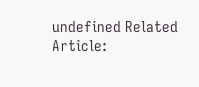undefined Related Article: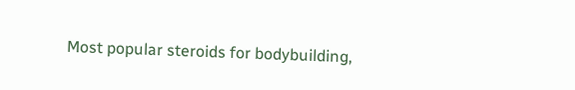Most popular steroids for bodybuilding,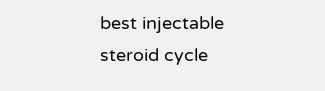best injectable steroid cycle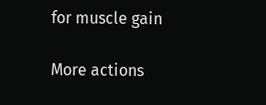for muscle gain

More actions